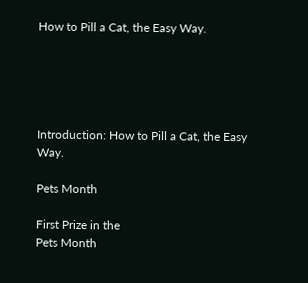How to Pill a Cat, the Easy Way.





Introduction: How to Pill a Cat, the Easy Way.

Pets Month

First Prize in the
Pets Month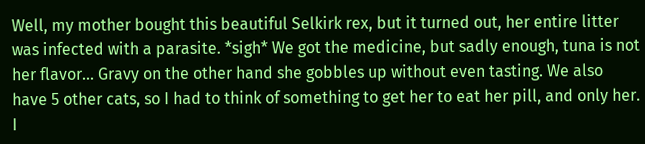Well, my mother bought this beautiful Selkirk rex, but it turned out, her entire litter was infected with a parasite. *sigh* We got the medicine, but sadly enough, tuna is not her flavor... Gravy on the other hand she gobbles up without even tasting. We also have 5 other cats, so I had to think of something to get her to eat her pill, and only her. I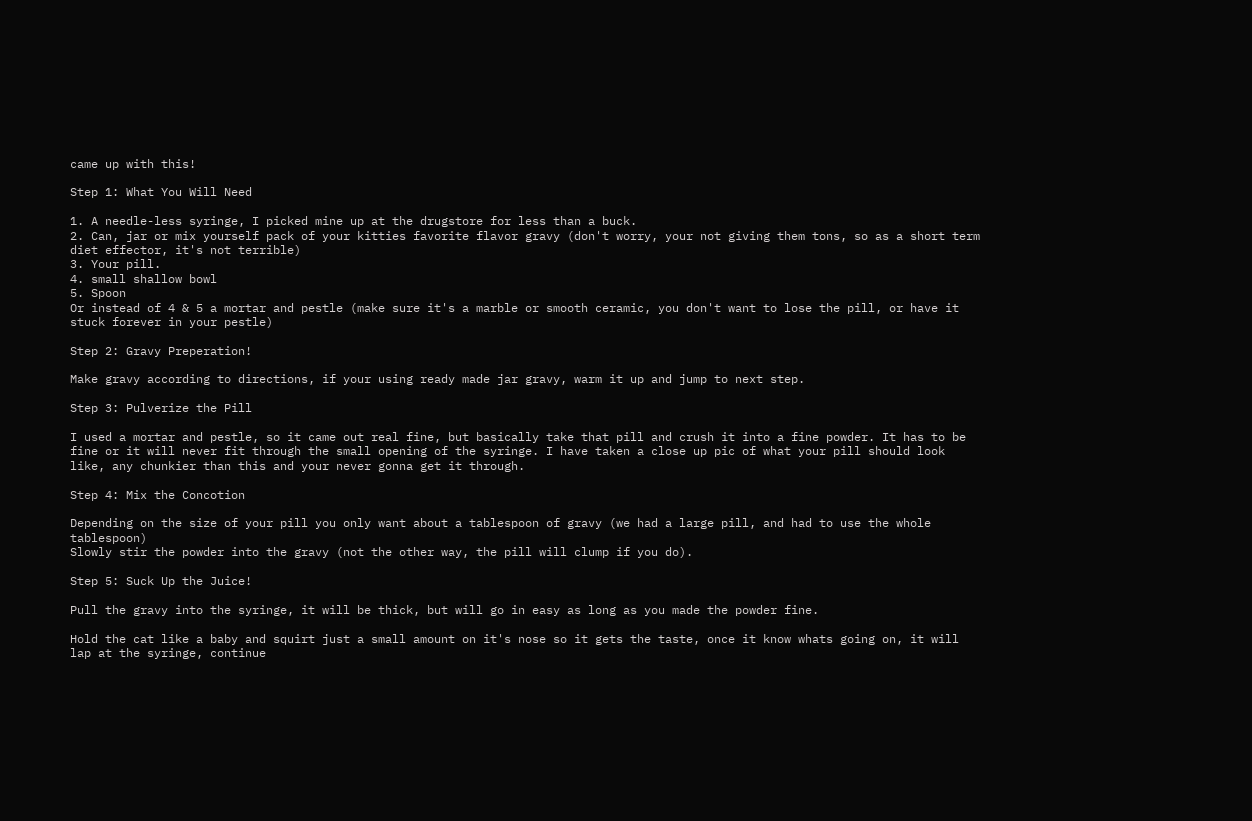came up with this!

Step 1: What You Will Need

1. A needle-less syringe, I picked mine up at the drugstore for less than a buck.
2. Can, jar or mix yourself pack of your kitties favorite flavor gravy (don't worry, your not giving them tons, so as a short term diet effector, it's not terrible)
3. Your pill.
4. small shallow bowl
5. Spoon
Or instead of 4 & 5 a mortar and pestle (make sure it's a marble or smooth ceramic, you don't want to lose the pill, or have it stuck forever in your pestle)

Step 2: Gravy Preperation!

Make gravy according to directions, if your using ready made jar gravy, warm it up and jump to next step.

Step 3: Pulverize the Pill

I used a mortar and pestle, so it came out real fine, but basically take that pill and crush it into a fine powder. It has to be fine or it will never fit through the small opening of the syringe. I have taken a close up pic of what your pill should look like, any chunkier than this and your never gonna get it through.

Step 4: Mix the Concotion

Depending on the size of your pill you only want about a tablespoon of gravy (we had a large pill, and had to use the whole tablespoon)
Slowly stir the powder into the gravy (not the other way, the pill will clump if you do).

Step 5: Suck Up the Juice!

Pull the gravy into the syringe, it will be thick, but will go in easy as long as you made the powder fine.

Hold the cat like a baby and squirt just a small amount on it's nose so it gets the taste, once it know whats going on, it will lap at the syringe, continue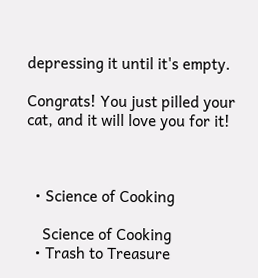depressing it until it's empty.

Congrats! You just pilled your cat, and it will love you for it!



  • Science of Cooking

    Science of Cooking
  • Trash to Treasure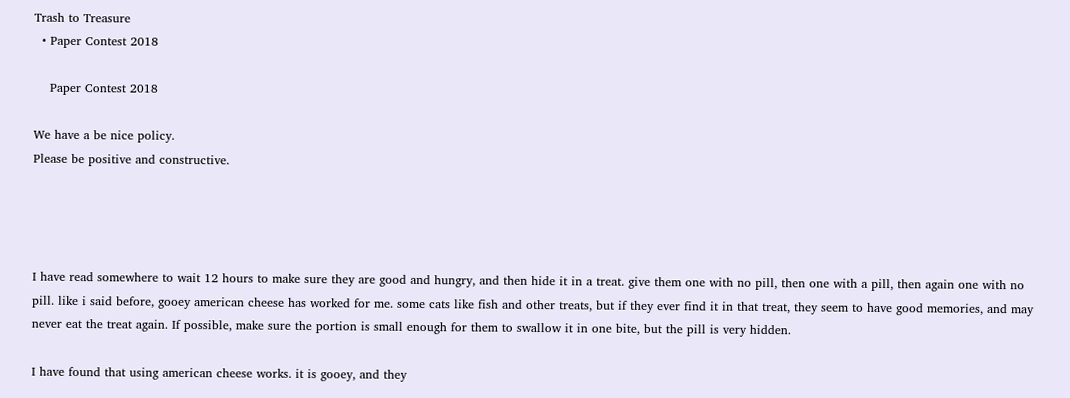Trash to Treasure
  • Paper Contest 2018

    Paper Contest 2018

We have a be nice policy.
Please be positive and constructive.




I have read somewhere to wait 12 hours to make sure they are good and hungry, and then hide it in a treat. give them one with no pill, then one with a pill, then again one with no pill. like i said before, gooey american cheese has worked for me. some cats like fish and other treats, but if they ever find it in that treat, they seem to have good memories, and may never eat the treat again. If possible, make sure the portion is small enough for them to swallow it in one bite, but the pill is very hidden.

I have found that using american cheese works. it is gooey, and they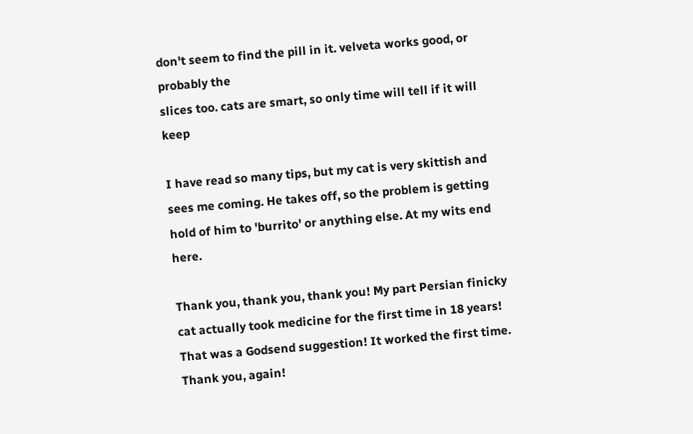don't seem to find the pill in it. velveta works good, or probably the
slices too. cats are smart, so only time will tell if it will keep

I have read so many tips, but my cat is very skittish and sees me coming. He takes off, so the problem is getting hold of him to 'burrito' or anything else. At my wits end here.

Thank you, thank you, thank you! My part Persian finicky cat actually took medicine for the first time in 18 years! That was a Godsend suggestion! It worked the first time. Thank you, again!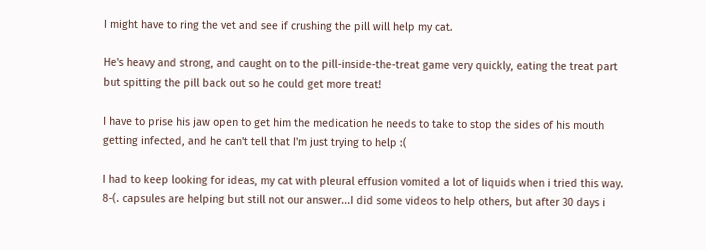I might have to ring the vet and see if crushing the pill will help my cat.

He's heavy and strong, and caught on to the pill-inside-the-treat game very quickly, eating the treat part but spitting the pill back out so he could get more treat!

I have to prise his jaw open to get him the medication he needs to take to stop the sides of his mouth getting infected, and he can't tell that I'm just trying to help :(

I had to keep looking for ideas, my cat with pleural effusion vomited a lot of liquids when i tried this way. 8-(. capsules are helping but still not our answer...I did some videos to help others, but after 30 days i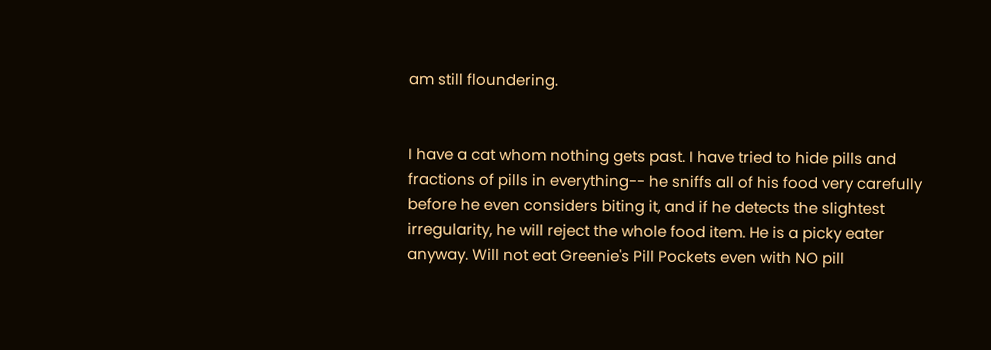am still floundering.


I have a cat whom nothing gets past. I have tried to hide pills and fractions of pills in everything-- he sniffs all of his food very carefully before he even considers biting it, and if he detects the slightest irregularity, he will reject the whole food item. He is a picky eater anyway. Will not eat Greenie's Pill Pockets even with NO pill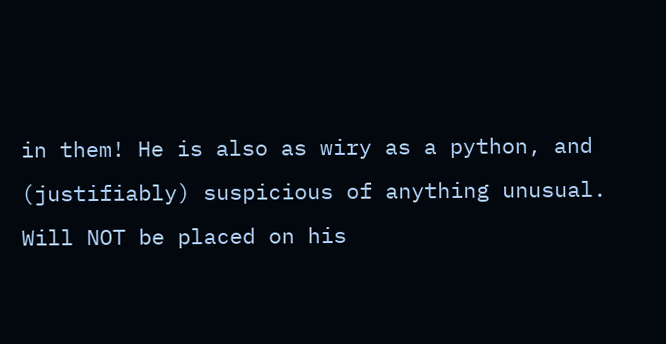in them! He is also as wiry as a python, and (justifiably) suspicious of anything unusual. Will NOT be placed on his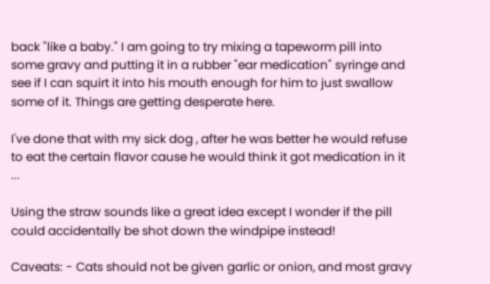back "like a baby." I am going to try mixing a tapeworm pill into some gravy and putting it in a rubber "ear medication" syringe and see if I can squirt it into his mouth enough for him to just swallow some of it. Things are getting desperate here.

I've done that with my sick dog , after he was better he would refuse to eat the certain flavor cause he would think it got medication in it ...

Using the straw sounds like a great idea except I wonder if the pill could accidentally be shot down the windpipe instead!

Caveats: - Cats should not be given garlic or onion, and most gravy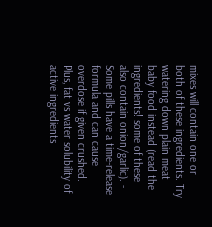mixes will contain one or both of these ingredients. Try watering down plain meat baby food instead (read the ingredients! some of these also contain onion/garlic). - Some pills have a time-release formula and can cause overdose if given crushed. Plus, fat vs water solubility of active ingredients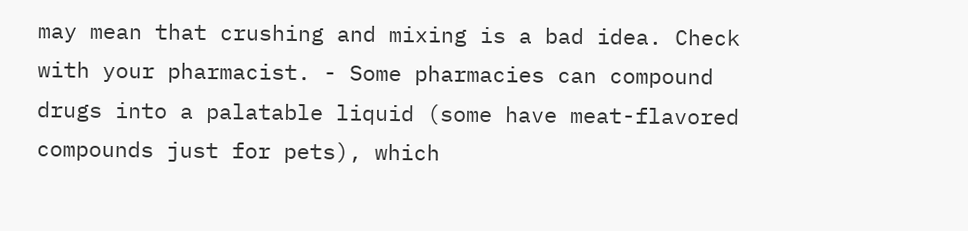may mean that crushing and mixing is a bad idea. Check with your pharmacist. - Some pharmacies can compound drugs into a palatable liquid (some have meat-flavored compounds just for pets), which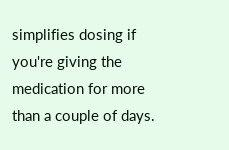simplifies dosing if you're giving the medication for more than a couple of days.